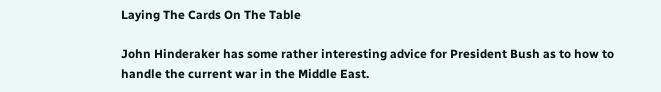Laying The Cards On The Table

John Hinderaker has some rather interesting advice for President Bush as to how to handle the current war in the Middle East.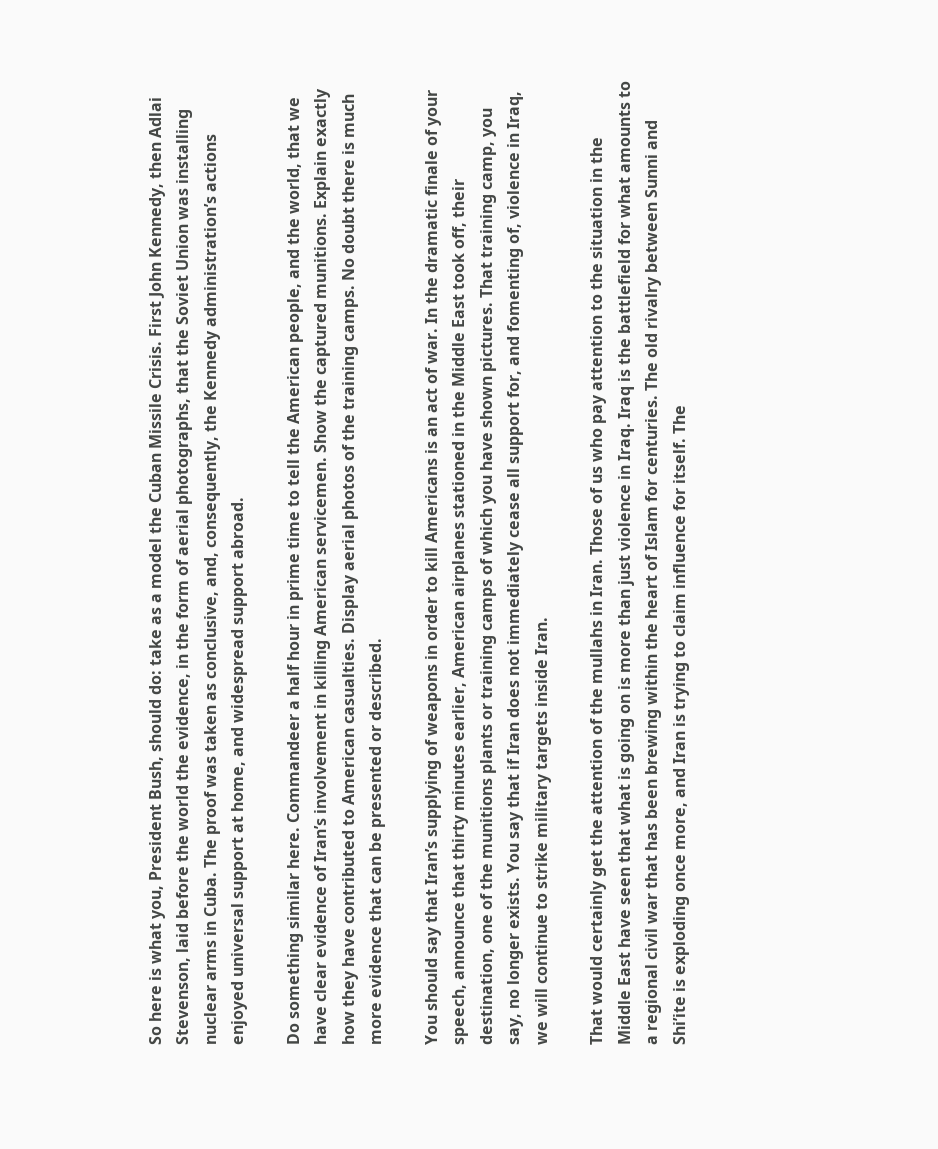So here is what you, President Bush, should do: take as a model the Cuban Missile Crisis. First John Kennedy, then Adlai Stevenson, laid before the world the evidence, in the form of aerial photographs, that the Soviet Union was installing nuclear arms in Cuba. The proof was taken as conclusive, and, consequently, the Kennedy administration’s actions enjoyed universal support at home, and widespread support abroad.

Do something similar here. Commandeer a half hour in prime time to tell the American people, and the world, that we have clear evidence of Iran’s involvement in killing American servicemen. Show the captured munitions. Explain exactly how they have contributed to American casualties. Display aerial photos of the training camps. No doubt there is much more evidence that can be presented or described.

You should say that Iran’s supplying of weapons in order to kill Americans is an act of war. In the dramatic finale of your speech, announce that thirty minutes earlier, American airplanes stationed in the Middle East took off, their destination, one of the munitions plants or training camps of which you have shown pictures. That training camp, you say, no longer exists. You say that if Iran does not immediately cease all support for, and fomenting of, violence in Iraq, we will continue to strike military targets inside Iran.

That would certainly get the attention of the mullahs in Iran. Those of us who pay attention to the situation in the Middle East have seen that what is going on is more than just violence in Iraq. Iraq is the battlefield for what amounts to a regional civil war that has been brewing within the heart of Islam for centuries. The old rivalry between Sunni and Shi’ite is exploding once more, and Iran is trying to claim influence for itself. The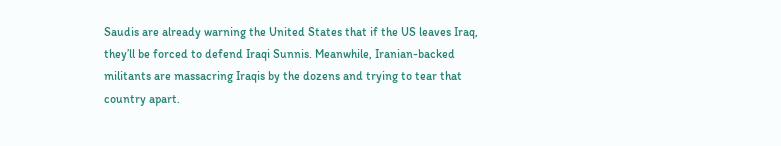Saudis are already warning the United States that if the US leaves Iraq, they’ll be forced to defend Iraqi Sunnis. Meanwhile, Iranian-backed militants are massacring Iraqis by the dozens and trying to tear that country apart.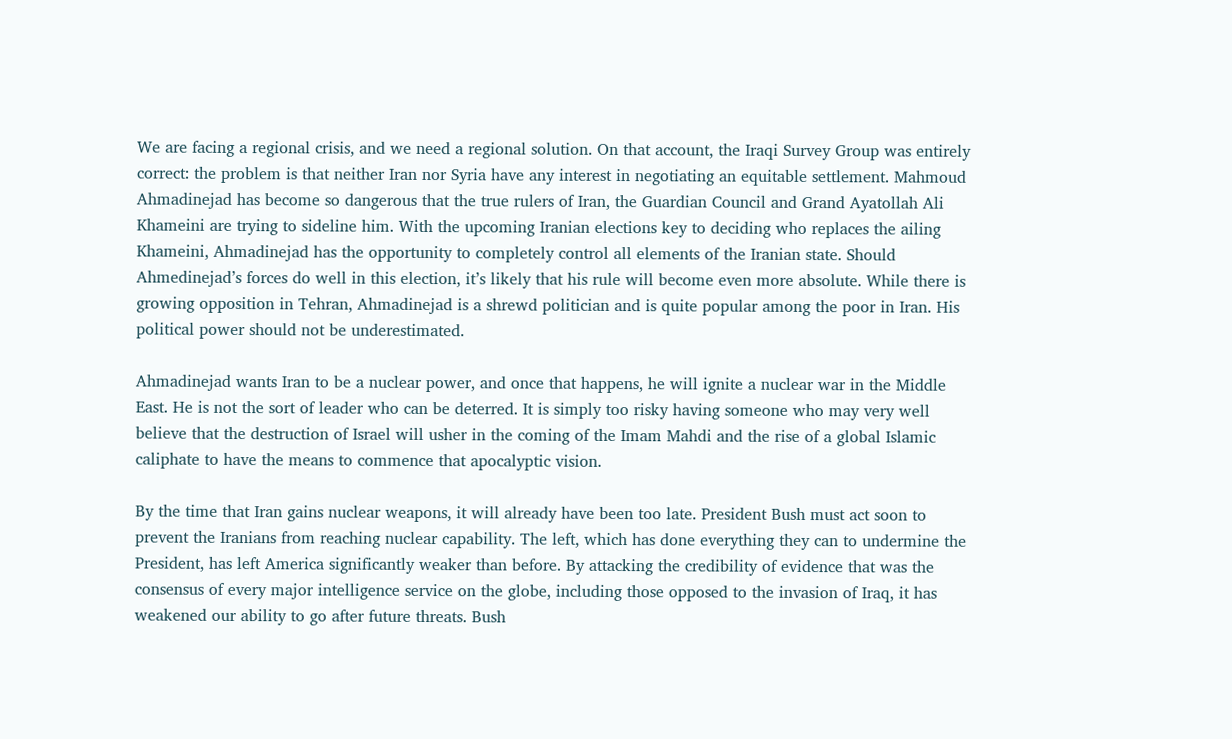We are facing a regional crisis, and we need a regional solution. On that account, the Iraqi Survey Group was entirely correct: the problem is that neither Iran nor Syria have any interest in negotiating an equitable settlement. Mahmoud Ahmadinejad has become so dangerous that the true rulers of Iran, the Guardian Council and Grand Ayatollah Ali Khameini are trying to sideline him. With the upcoming Iranian elections key to deciding who replaces the ailing Khameini, Ahmadinejad has the opportunity to completely control all elements of the Iranian state. Should Ahmedinejad’s forces do well in this election, it’s likely that his rule will become even more absolute. While there is growing opposition in Tehran, Ahmadinejad is a shrewd politician and is quite popular among the poor in Iran. His political power should not be underestimated.

Ahmadinejad wants Iran to be a nuclear power, and once that happens, he will ignite a nuclear war in the Middle East. He is not the sort of leader who can be deterred. It is simply too risky having someone who may very well believe that the destruction of Israel will usher in the coming of the Imam Mahdi and the rise of a global Islamic caliphate to have the means to commence that apocalyptic vision.

By the time that Iran gains nuclear weapons, it will already have been too late. President Bush must act soon to prevent the Iranians from reaching nuclear capability. The left, which has done everything they can to undermine the President, has left America significantly weaker than before. By attacking the credibility of evidence that was the consensus of every major intelligence service on the globe, including those opposed to the invasion of Iraq, it has weakened our ability to go after future threats. Bush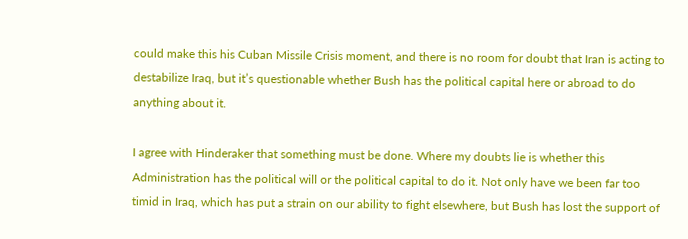could make this his Cuban Missile Crisis moment, and there is no room for doubt that Iran is acting to destabilize Iraq, but it’s questionable whether Bush has the political capital here or abroad to do anything about it.

I agree with Hinderaker that something must be done. Where my doubts lie is whether this Administration has the political will or the political capital to do it. Not only have we been far too timid in Iraq, which has put a strain on our ability to fight elsewhere, but Bush has lost the support of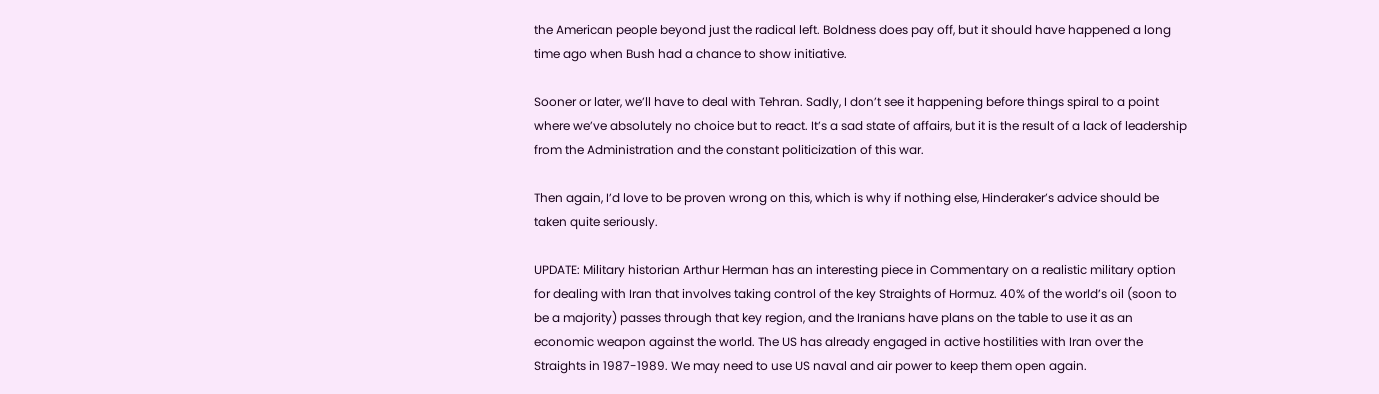the American people beyond just the radical left. Boldness does pay off, but it should have happened a long time ago when Bush had a chance to show initiative.

Sooner or later, we’ll have to deal with Tehran. Sadly, I don’t see it happening before things spiral to a point where we’ve absolutely no choice but to react. It’s a sad state of affairs, but it is the result of a lack of leadership from the Administration and the constant politicization of this war.

Then again, I’d love to be proven wrong on this, which is why if nothing else, Hinderaker’s advice should be taken quite seriously.

UPDATE: Military historian Arthur Herman has an interesting piece in Commentary on a realistic military option for dealing with Iran that involves taking control of the key Straights of Hormuz. 40% of the world’s oil (soon to be a majority) passes through that key region, and the Iranians have plans on the table to use it as an economic weapon against the world. The US has already engaged in active hostilities with Iran over the Straights in 1987-1989. We may need to use US naval and air power to keep them open again.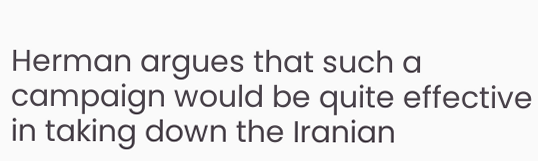Herman argues that such a campaign would be quite effective in taking down the Iranian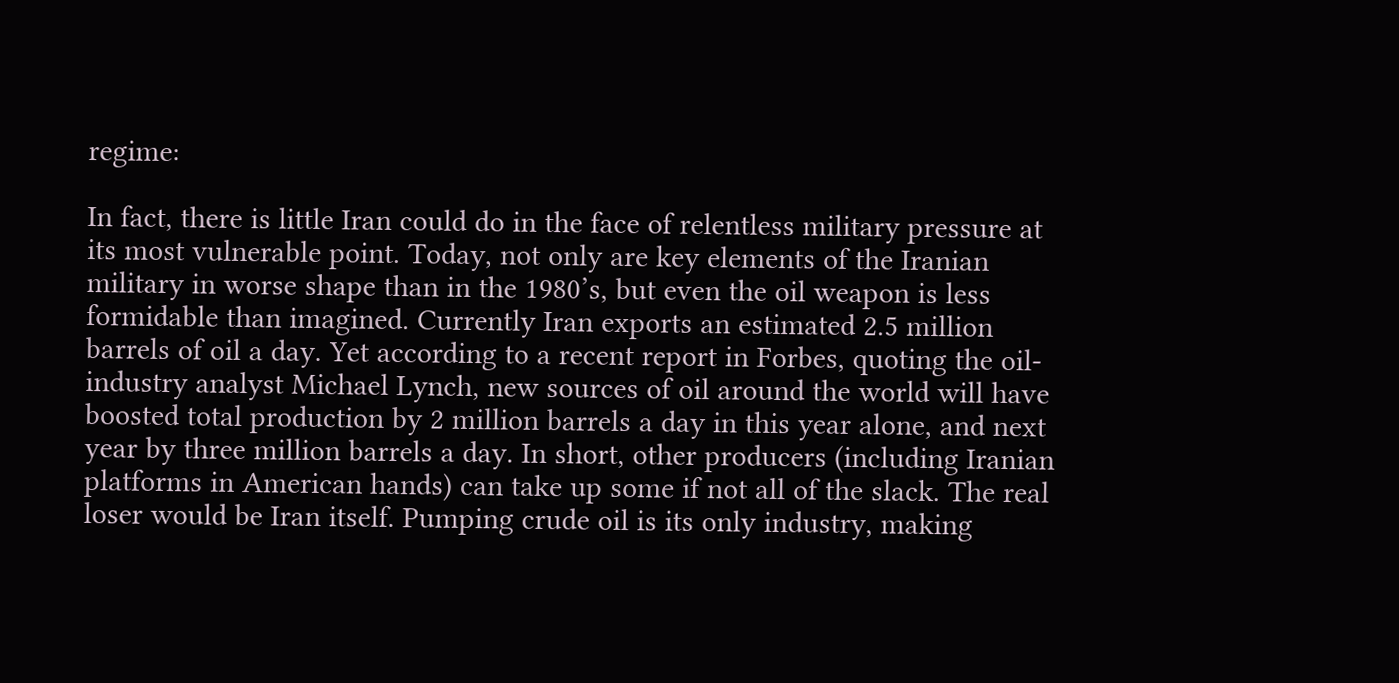regime:

In fact, there is little Iran could do in the face of relentless military pressure at its most vulnerable point. Today, not only are key elements of the Iranian military in worse shape than in the 1980’s, but even the oil weapon is less formidable than imagined. Currently Iran exports an estimated 2.5 million barrels of oil a day. Yet according to a recent report in Forbes, quoting the oil-industry analyst Michael Lynch, new sources of oil around the world will have boosted total production by 2 million barrels a day in this year alone, and next year by three million barrels a day. In short, other producers (including Iranian platforms in American hands) can take up some if not all of the slack. The real loser would be Iran itself. Pumping crude oil is its only industry, making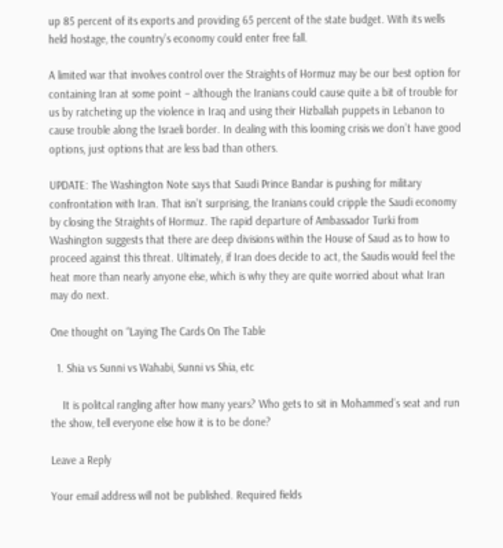up 85 percent of its exports and providing 65 percent of the state budget. With its wells held hostage, the country’s economy could enter free fall.

A limited war that involves control over the Straights of Hormuz may be our best option for containing Iran at some point – although the Iranians could cause quite a bit of trouble for us by ratcheting up the violence in Iraq and using their Hizballah puppets in Lebanon to cause trouble along the Israeli border. In dealing with this looming crisis we don’t have good options, just options that are less bad than others.

UPDATE: The Washington Note says that Saudi Prince Bandar is pushing for military confrontation with Iran. That isn’t surprising, the Iranians could cripple the Saudi economy by closing the Straights of Hormuz. The rapid departure of Ambassador Turki from Washington suggests that there are deep divisions within the House of Saud as to how to proceed against this threat. Ultimately, if Iran does decide to act, the Saudis would feel the heat more than nearly anyone else, which is why they are quite worried about what Iran may do next.

One thought on “Laying The Cards On The Table

  1. Shia vs Sunni vs Wahabi, Sunni vs Shia, etc

    It is politcal rangling after how many years? Who gets to sit in Mohammed’s seat and run the show, tell everyone else how it is to be done?

Leave a Reply

Your email address will not be published. Required fields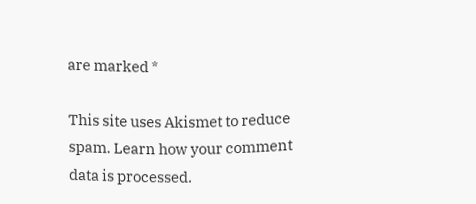are marked *

This site uses Akismet to reduce spam. Learn how your comment data is processed.